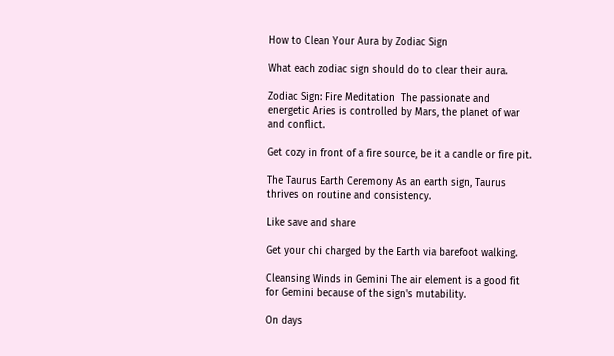How to Clean Your Aura by Zodiac Sign

What each zodiac sign should do to clear their aura.

Zodiac Sign: Fire Meditation  The passionate and energetic Aries is controlled by Mars, the planet of war and conflict.

Get cozy in front of a fire source, be it a candle or fire pit.

The Taurus Earth Ceremony As an earth sign, Taurus thrives on routine and consistency.

Like save and share

Get your chi charged by the Earth via barefoot walking.

Cleansing Winds in Gemini The air element is a good fit for Gemini because of the sign's mutability.

On days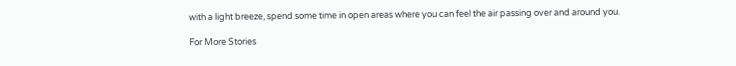with a light breeze, spend some time in open areas where you can feel the air passing over and around you.

For More Stories